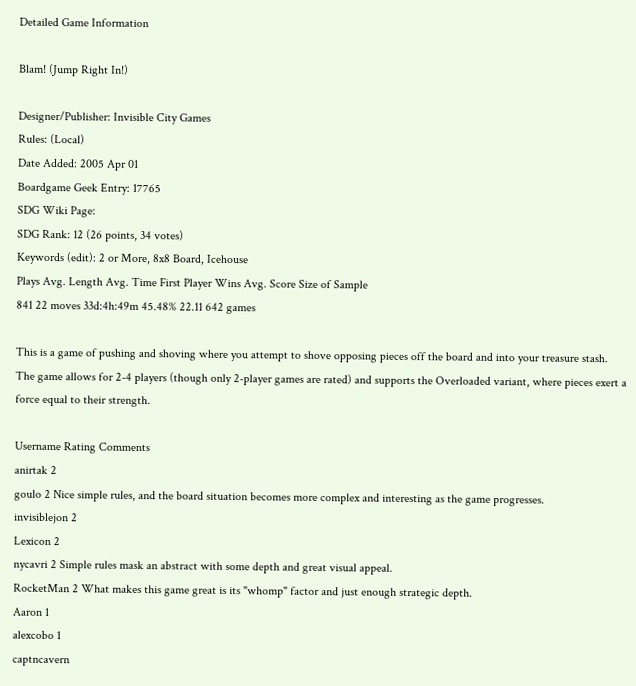Detailed Game Information

Blam! (Jump Right In!)

Designer/Publisher: Invisible City Games
Rules: (Local)
Date Added: 2005 Apr 01
Boardgame Geek Entry: 17765
SDG Wiki Page:
SDG Rank: 12 (26 points, 34 votes)
Keywords (edit): 2 or More, 8x8 Board, Icehouse
Plays Avg. Length Avg. Time First Player Wins Avg. Score Size of Sample
841 22 moves 33d:4h:49m 45.48% 22.11 642 games

This is a game of pushing and shoving where you attempt to shove opposing pieces off the board and into your treasure stash. The game allows for 2-4 players (though only 2-player games are rated) and supports the Overloaded variant, where pieces exert a force equal to their strength.

Username Rating Comments
anirtak 2
goulo 2 Nice simple rules, and the board situation becomes more complex and interesting as the game progresses.
invisiblejon 2
Lexicon 2
nycavri 2 Simple rules mask an abstract with some depth and great visual appeal.
RocketMan 2 What makes this game great is its "whomp" factor and just enough strategic depth.
Aaron 1
alexcobo 1
captncavern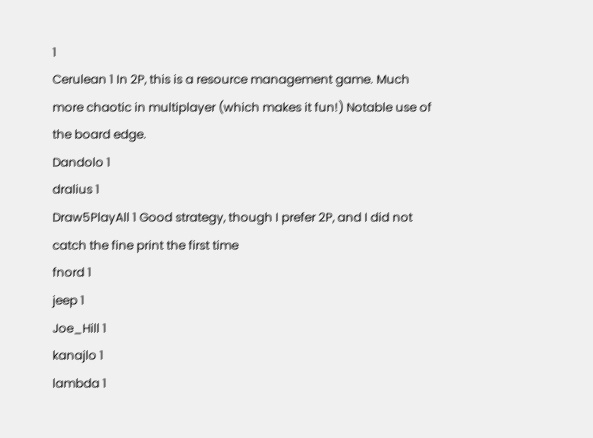1
Cerulean 1 In 2P, this is a resource management game. Much more chaotic in multiplayer (which makes it fun!) Notable use of the board edge.
Dandolo 1
dralius 1
Draw5PlayAll 1 Good strategy, though I prefer 2P, and I did not catch the fine print the first time
fnord 1
jeep 1
Joe_Hill 1
kanajlo 1
lambda 1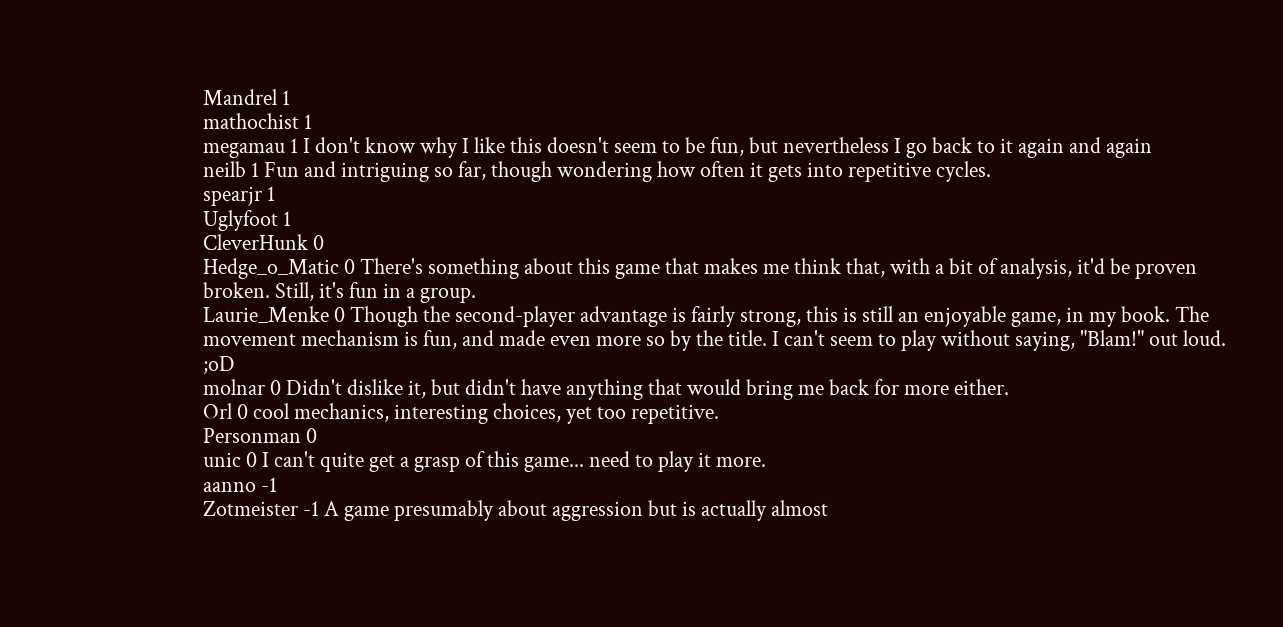Mandrel 1
mathochist 1
megamau 1 I don't know why I like this doesn't seem to be fun, but nevertheless I go back to it again and again
neilb 1 Fun and intriguing so far, though wondering how often it gets into repetitive cycles.
spearjr 1
Uglyfoot 1
CleverHunk 0
Hedge_o_Matic 0 There's something about this game that makes me think that, with a bit of analysis, it'd be proven broken. Still, it's fun in a group.
Laurie_Menke 0 Though the second-player advantage is fairly strong, this is still an enjoyable game, in my book. The movement mechanism is fun, and made even more so by the title. I can't seem to play without saying, "Blam!" out loud. ;oD
molnar 0 Didn't dislike it, but didn't have anything that would bring me back for more either.
Orl 0 cool mechanics, interesting choices, yet too repetitive.
Personman 0
unic 0 I can't quite get a grasp of this game... need to play it more.
aanno -1
Zotmeister -1 A game presumably about aggression but is actually almost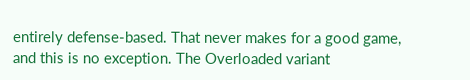entirely defense-based. That never makes for a good game, and this is no exception. The Overloaded variant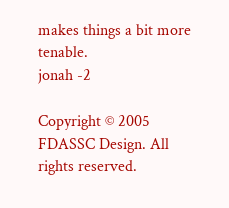makes things a bit more tenable.
jonah -2

Copyright © 2005 FDASSC Design. All rights reserved.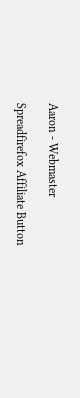Aaron - Webmaster

Spreadfirefox Affiliate Button